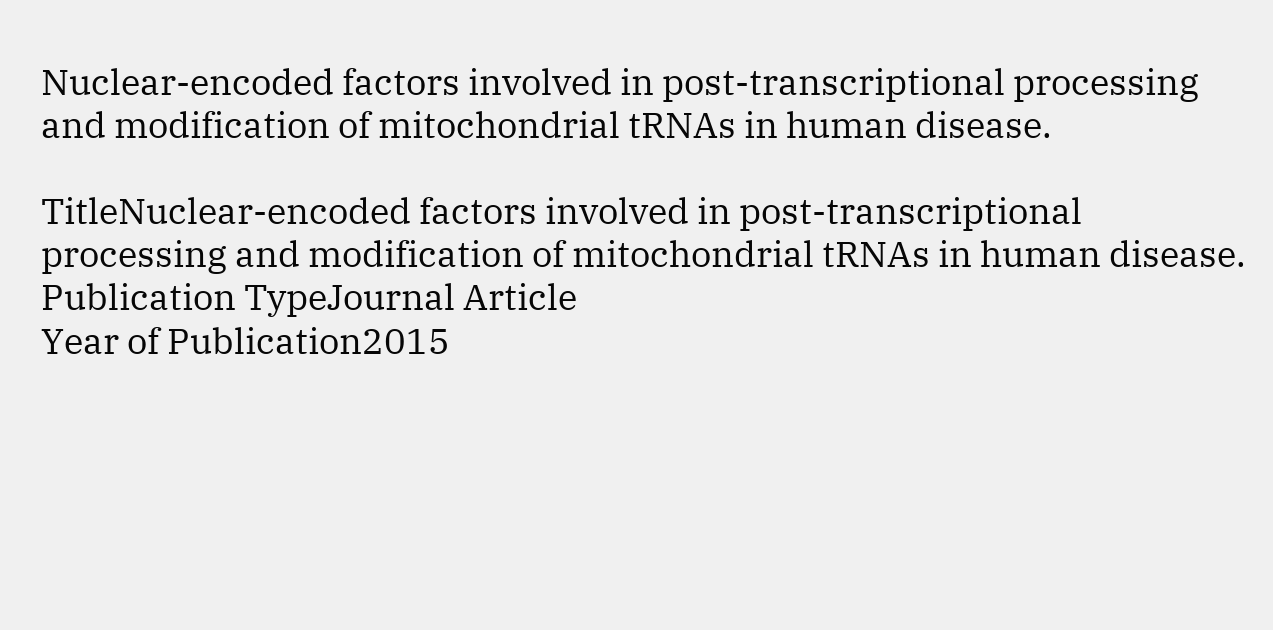Nuclear-encoded factors involved in post-transcriptional processing and modification of mitochondrial tRNAs in human disease.

TitleNuclear-encoded factors involved in post-transcriptional processing and modification of mitochondrial tRNAs in human disease.
Publication TypeJournal Article
Year of Publication2015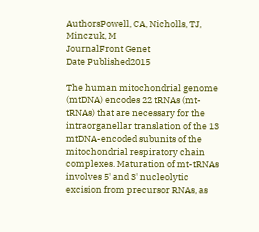AuthorsPowell, CA, Nicholls, TJ, Minczuk, M
JournalFront Genet
Date Published2015

The human mitochondrial genome (mtDNA) encodes 22 tRNAs (mt-tRNAs) that are necessary for the intraorganellar translation of the 13 mtDNA-encoded subunits of the mitochondrial respiratory chain complexes. Maturation of mt-tRNAs involves 5' and 3' nucleolytic excision from precursor RNAs, as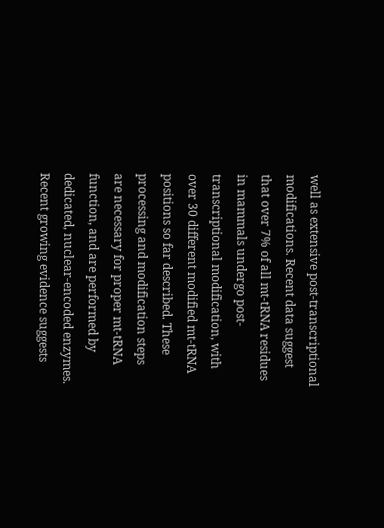well as extensive post-transcriptional modifications. Recent data suggest that over 7% of all mt-tRNA residues in mammals undergo post-transcriptional modification, with over 30 different modified mt-tRNA positions so far described. These processing and modification steps are necessary for proper mt-tRNA function, and are performed by dedicated, nuclear-encoded enzymes. Recent growing evidence suggests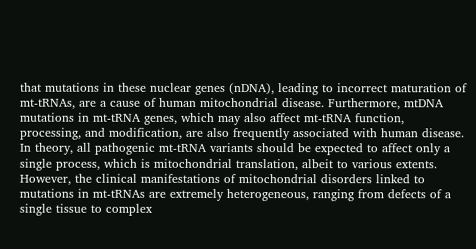that mutations in these nuclear genes (nDNA), leading to incorrect maturation of mt-tRNAs, are a cause of human mitochondrial disease. Furthermore, mtDNA mutations in mt-tRNA genes, which may also affect mt-tRNA function, processing, and modification, are also frequently associated with human disease. In theory, all pathogenic mt-tRNA variants should be expected to affect only a single process, which is mitochondrial translation, albeit to various extents. However, the clinical manifestations of mitochondrial disorders linked to mutations in mt-tRNAs are extremely heterogeneous, ranging from defects of a single tissue to complex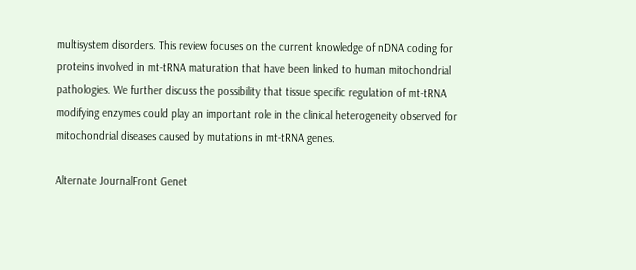multisystem disorders. This review focuses on the current knowledge of nDNA coding for proteins involved in mt-tRNA maturation that have been linked to human mitochondrial pathologies. We further discuss the possibility that tissue specific regulation of mt-tRNA modifying enzymes could play an important role in the clinical heterogeneity observed for mitochondrial diseases caused by mutations in mt-tRNA genes.

Alternate JournalFront Genet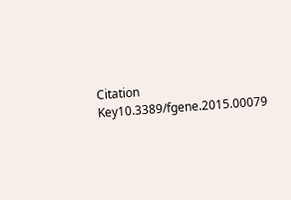Citation Key10.3389/fgene.2015.00079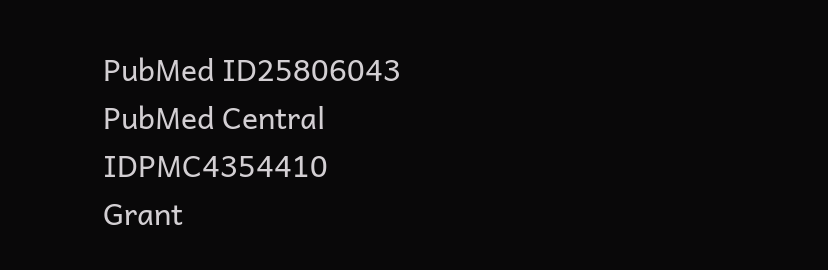PubMed ID25806043
PubMed Central IDPMC4354410
Grant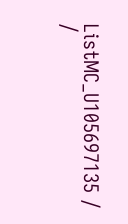ListMC_U105697135 / /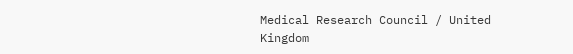Medical Research Council / United Kingdom